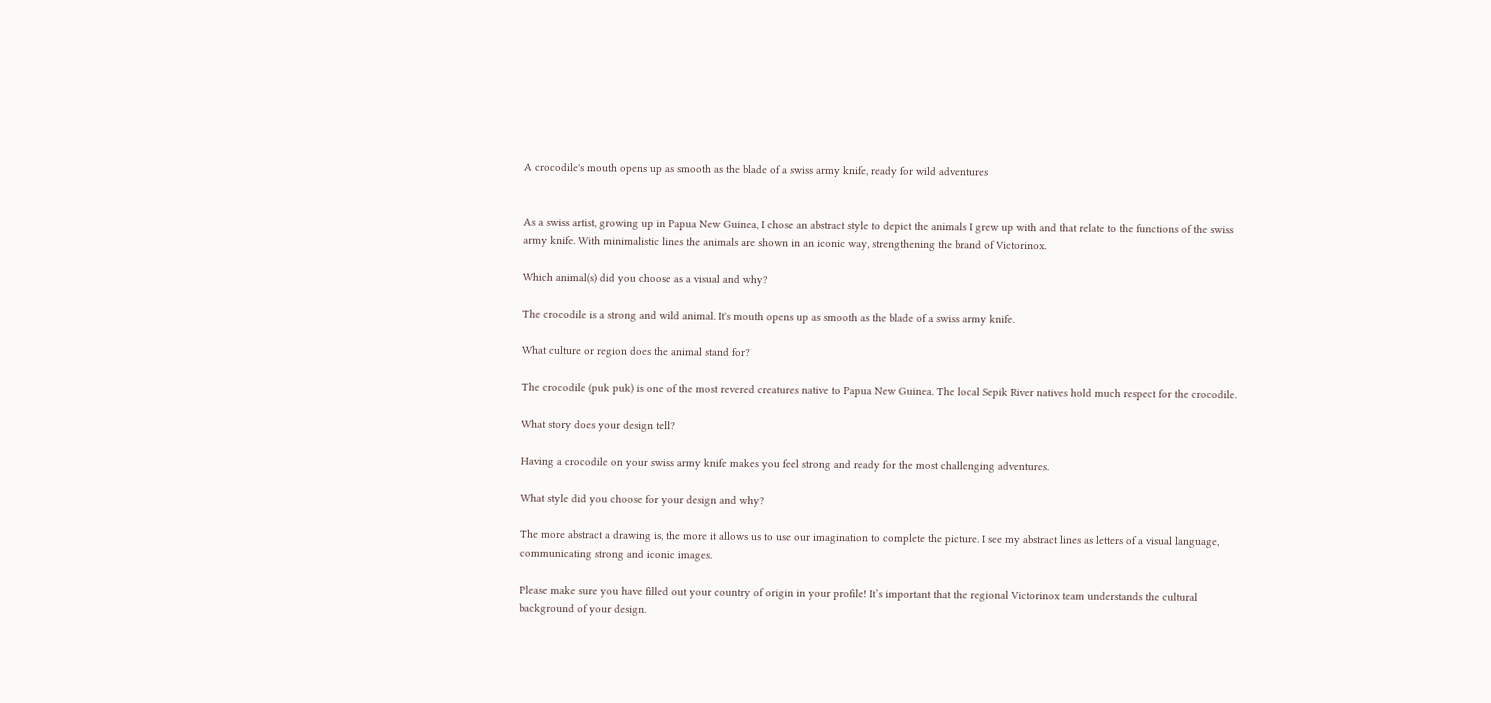A crocodile's mouth opens up as smooth as the blade of a swiss army knife, ready for wild adventures


As a swiss artist, growing up in Papua New Guinea, I chose an abstract style to depict the animals I grew up with and that relate to the functions of the swiss army knife. With minimalistic lines the animals are shown in an iconic way, strengthening the brand of Victorinox.

Which animal(s) did you choose as a visual and why?

The crocodile is a strong and wild animal. It's mouth opens up as smooth as the blade of a swiss army knife.

What culture or region does the animal stand for?

The crocodile (puk puk) is one of the most revered creatures native to Papua New Guinea. The local Sepik River natives hold much respect for the crocodile.

What story does your design tell?

Having a crocodile on your swiss army knife makes you feel strong and ready for the most challenging adventures.

What style did you choose for your design and why?

The more abstract a drawing is, the more it allows us to use our imagination to complete the picture. I see my abstract lines as letters of a visual language, communicating strong and iconic images.

Please make sure you have filled out your country of origin in your profile! It’s important that the regional Victorinox team understands the cultural background of your design.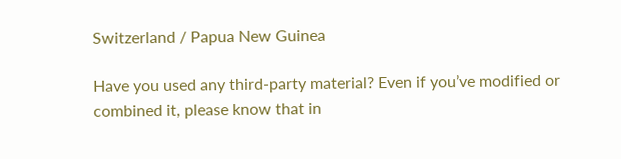Switzerland / Papua New Guinea

Have you used any third-party material? Even if you’ve modified or combined it, please know that in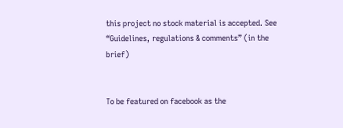this project no stock material is accepted. See “Guidelines, regulations & comments” (in the brief)


To be featured on facebook as the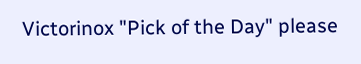Victorinox "Pick of the Day" please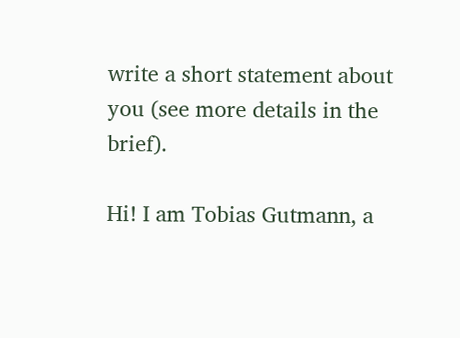write a short statement about you (see more details in the brief).

Hi! I am Tobias Gutmann, a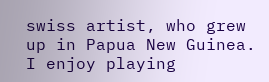swiss artist, who grew up in Papua New Guinea. I enjoy playing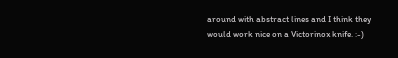around with abstract lines and I think they would work nice on a Victorinox knife. :-)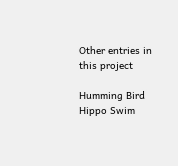Other entries in this project

Humming Bird
Hippo Swim